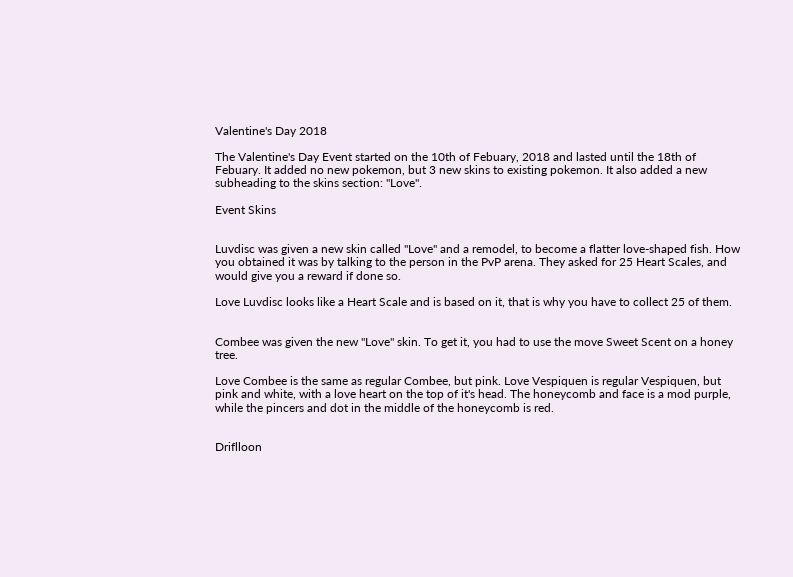Valentine's Day 2018

The Valentine's Day Event started on the 10th of Febuary, 2018 and lasted until the 18th of Febuary. It added no new pokemon, but 3 new skins to existing pokemon. It also added a new subheading to the skins section: "Love".

Event Skins


Luvdisc was given a new skin called "Love" and a remodel, to become a flatter love-shaped fish. How you obtained it was by talking to the person in the PvP arena. They asked for 25 Heart Scales, and would give you a reward if done so.

Love Luvdisc looks like a Heart Scale and is based on it, that is why you have to collect 25 of them.


Combee was given the new "Love" skin. To get it, you had to use the move Sweet Scent on a honey tree.

Love Combee is the same as regular Combee, but pink. Love Vespiquen is regular Vespiquen, but pink and white, with a love heart on the top of it's head. The honeycomb and face is a mod purple, while the pincers and dot in the middle of the honeycomb is red.


Driflloon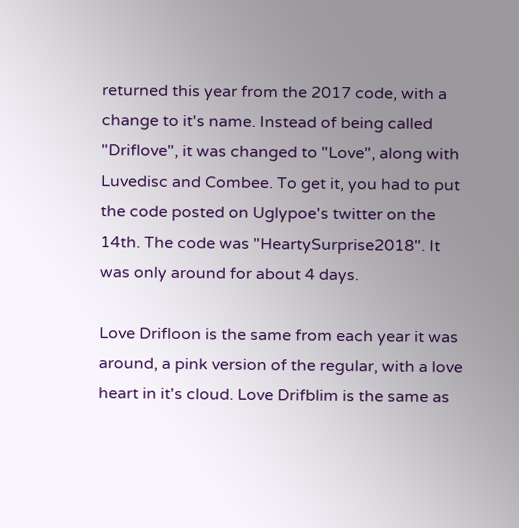returned this year from the 2017 code, with a change to it's name. Instead of being called "Driflove", it was changed to "Love", along with Luvedisc and Combee. To get it, you had to put the code posted on Uglypoe's twitter on the 14th. The code was "HeartySurprise2018". It was only around for about 4 days.

Love Drifloon is the same from each year it was around, a pink version of the regular, with a love heart in it's cloud. Love Drifblim is the same as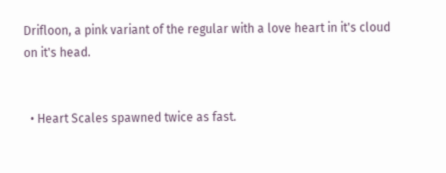Drifloon, a pink variant of the regular with a love heart in it's cloud on it's head.


  • Heart Scales spawned twice as fast.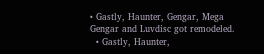• Gastly, Haunter, Gengar, Mega Gengar and Luvdisc got remodeled.
  • Gastly, Haunter,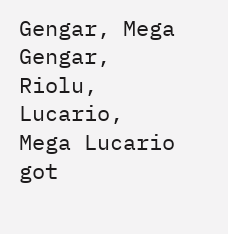Gengar, Mega Gengar, Riolu, Lucario, Mega Lucario got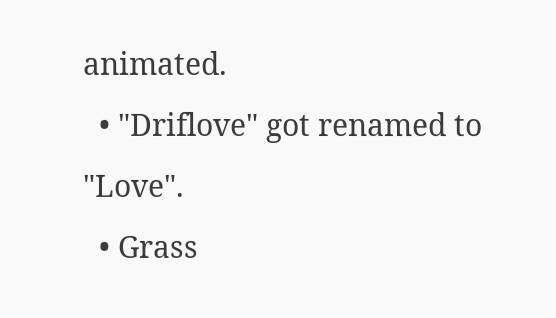animated.
  • "Driflove" got renamed to "Love".
  • Grass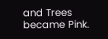and Trees became Pink.